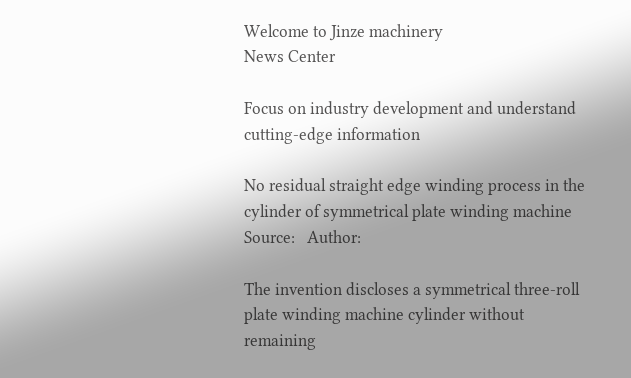Welcome to Jinze machinery
News Center

Focus on industry development and understand cutting-edge information

No residual straight edge winding process in the cylinder of symmetrical plate winding machine
Source:   Author:

The invention discloses a symmetrical three-roll plate winding machine cylinder without remaining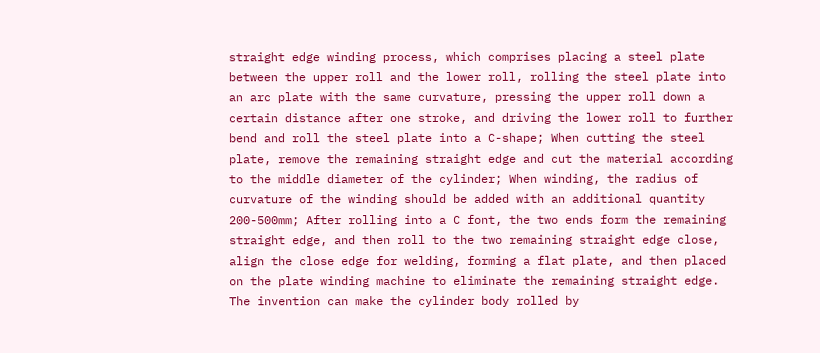straight edge winding process, which comprises placing a steel plate between the upper roll and the lower roll, rolling the steel plate into an arc plate with the same curvature, pressing the upper roll down a certain distance after one stroke, and driving the lower roll to further bend and roll the steel plate into a C-shape; When cutting the steel plate, remove the remaining straight edge and cut the material according to the middle diameter of the cylinder; When winding, the radius of curvature of the winding should be added with an additional quantity 200-500mm; After rolling into a C font, the two ends form the remaining straight edge, and then roll to the two remaining straight edge close, align the close edge for welding, forming a flat plate, and then placed on the plate winding machine to eliminate the remaining straight edge. The invention can make the cylinder body rolled by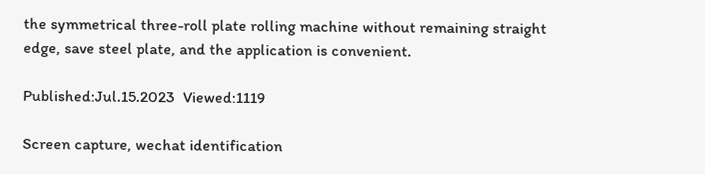the symmetrical three-roll plate rolling machine without remaining straight edge, save steel plate, and the application is convenient.

Published:Jul.15.2023  Viewed:1119

Screen capture, wechat identification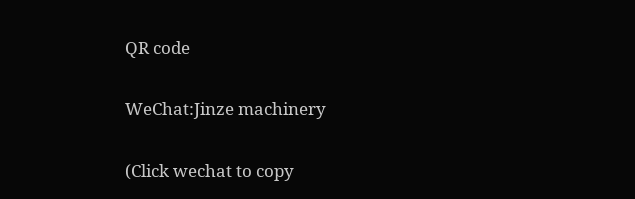QR code

WeChat:Jinze machinery

(Click wechat to copy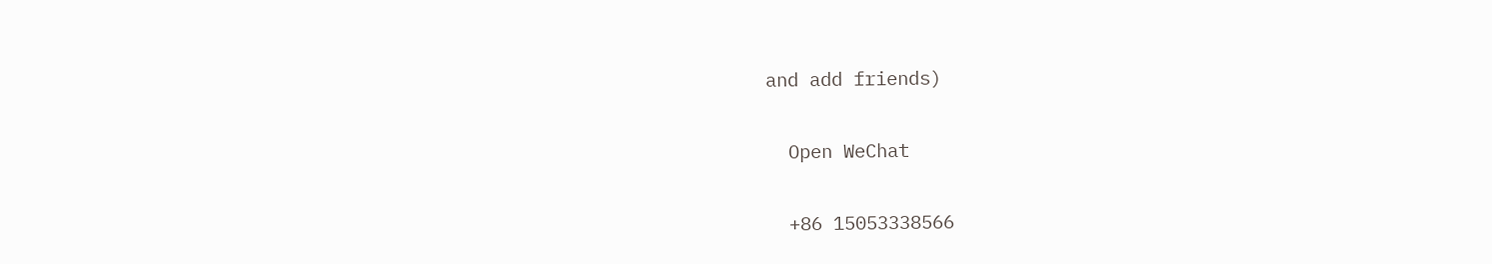and add friends)

  Open WeChat

  +86 15053338566